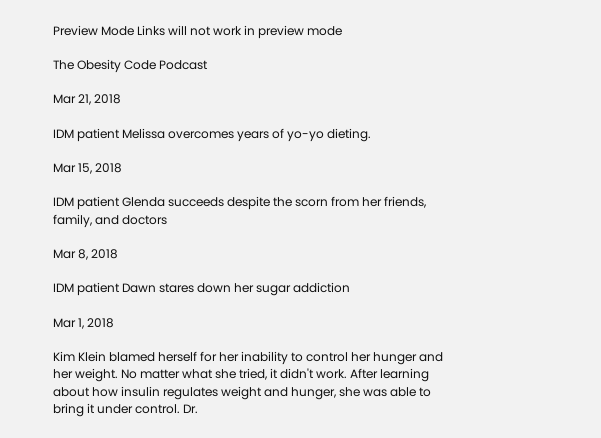Preview Mode Links will not work in preview mode

The Obesity Code Podcast

Mar 21, 2018

IDM patient Melissa overcomes years of yo-yo dieting.

Mar 15, 2018

IDM patient Glenda succeeds despite the scorn from her friends, family, and doctors

Mar 8, 2018

IDM patient Dawn stares down her sugar addiction

Mar 1, 2018

Kim Klein blamed herself for her inability to control her hunger and her weight. No matter what she tried, it didn't work. After learning about how insulin regulates weight and hunger, she was able to bring it under control. Dr.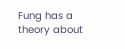Fung has a theory about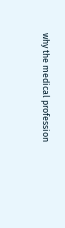why the medical profession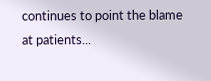continues to point the blame at patients...